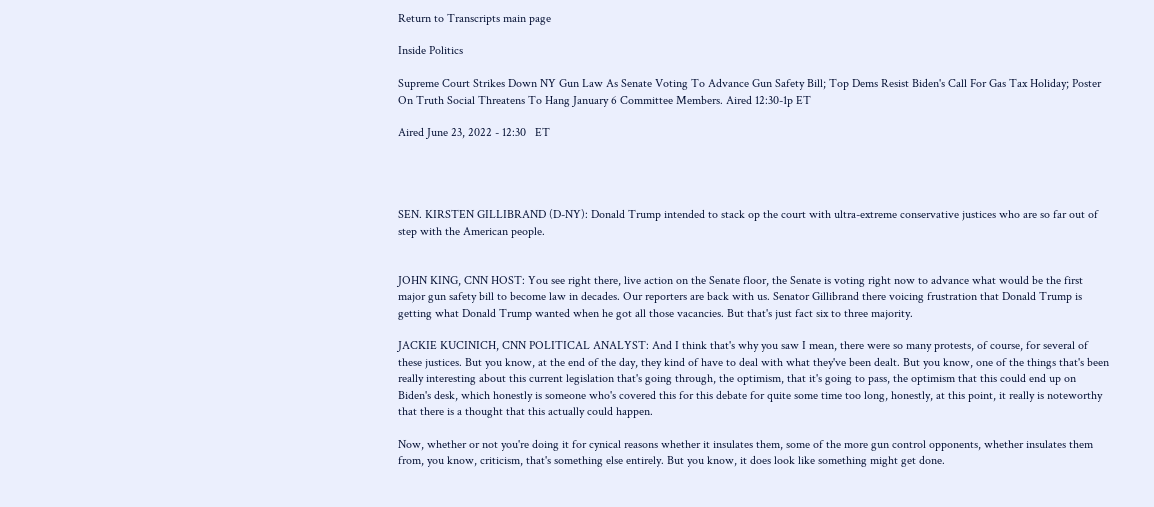Return to Transcripts main page

Inside Politics

Supreme Court Strikes Down NY Gun Law As Senate Voting To Advance Gun Safety Bill; Top Dems Resist Biden's Call For Gas Tax Holiday; Poster On Truth Social Threatens To Hang January 6 Committee Members. Aired 12:30-1p ET

Aired June 23, 2022 - 12:30   ET




SEN. KIRSTEN GILLIBRAND (D-NY): Donald Trump intended to stack op the court with ultra-extreme conservative justices who are so far out of step with the American people.


JOHN KING, CNN HOST: You see right there, live action on the Senate floor, the Senate is voting right now to advance what would be the first major gun safety bill to become law in decades. Our reporters are back with us. Senator Gillibrand there voicing frustration that Donald Trump is getting what Donald Trump wanted when he got all those vacancies. But that's just fact six to three majority.

JACKIE KUCINICH, CNN POLITICAL ANALYST: And I think that's why you saw I mean, there were so many protests, of course, for several of these justices. But you know, at the end of the day, they kind of have to deal with what they've been dealt. But you know, one of the things that's been really interesting about this current legislation that's going through, the optimism, that it's going to pass, the optimism that this could end up on Biden's desk, which honestly is someone who's covered this for this debate for quite some time too long, honestly, at this point, it really is noteworthy that there is a thought that this actually could happen.

Now, whether or not you're doing it for cynical reasons whether it insulates them, some of the more gun control opponents, whether insulates them from, you know, criticism, that's something else entirely. But you know, it does look like something might get done.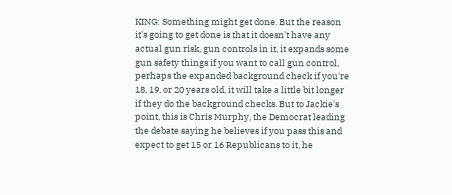KING: Something might get done. But the reason it's going to get done is that it doesn't have any actual gun risk, gun controls in it, it expands some gun safety things if you want to call gun control, perhaps the expanded background check if you're 18, 19, or 20 years old, it will take a little bit longer if they do the background checks. But to Jackie's point, this is Chris Murphy, the Democrat leading the debate saying he believes if you pass this and expect to get 15 or 16 Republicans to it, he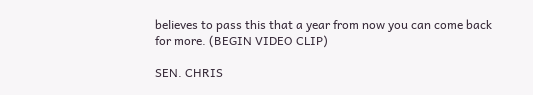believes to pass this that a year from now you can come back for more. (BEGIN VIDEO CLIP)

SEN. CHRIS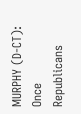MURPHY (D-CT): Once Republicans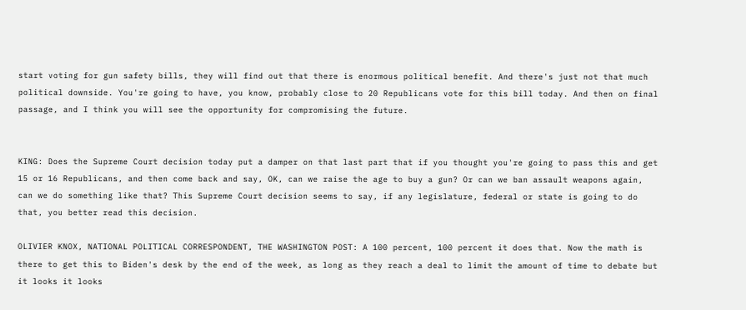start voting for gun safety bills, they will find out that there is enormous political benefit. And there's just not that much political downside. You're going to have, you know, probably close to 20 Republicans vote for this bill today. And then on final passage, and I think you will see the opportunity for compromising the future.


KING: Does the Supreme Court decision today put a damper on that last part that if you thought you're going to pass this and get 15 or 16 Republicans, and then come back and say, OK, can we raise the age to buy a gun? Or can we ban assault weapons again, can we do something like that? This Supreme Court decision seems to say, if any legislature, federal or state is going to do that, you better read this decision.

OLIVIER KNOX, NATIONAL POLITICAL CORRESPONDENT, THE WASHINGTON POST: A 100 percent, 100 percent it does that. Now the math is there to get this to Biden's desk by the end of the week, as long as they reach a deal to limit the amount of time to debate but it looks it looks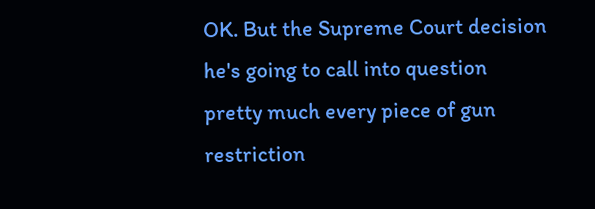OK. But the Supreme Court decision he's going to call into question pretty much every piece of gun restriction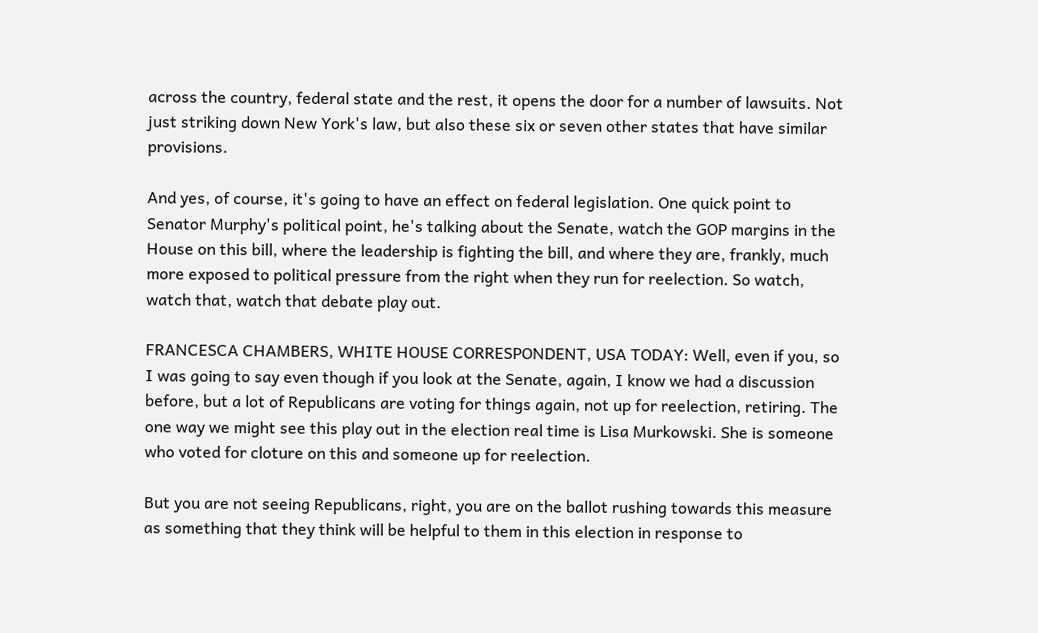across the country, federal state and the rest, it opens the door for a number of lawsuits. Not just striking down New York's law, but also these six or seven other states that have similar provisions.

And yes, of course, it's going to have an effect on federal legislation. One quick point to Senator Murphy's political point, he's talking about the Senate, watch the GOP margins in the House on this bill, where the leadership is fighting the bill, and where they are, frankly, much more exposed to political pressure from the right when they run for reelection. So watch, watch that, watch that debate play out.

FRANCESCA CHAMBERS, WHITE HOUSE CORRESPONDENT, USA TODAY: Well, even if you, so I was going to say even though if you look at the Senate, again, I know we had a discussion before, but a lot of Republicans are voting for things again, not up for reelection, retiring. The one way we might see this play out in the election real time is Lisa Murkowski. She is someone who voted for cloture on this and someone up for reelection.

But you are not seeing Republicans, right, you are on the ballot rushing towards this measure as something that they think will be helpful to them in this election in response to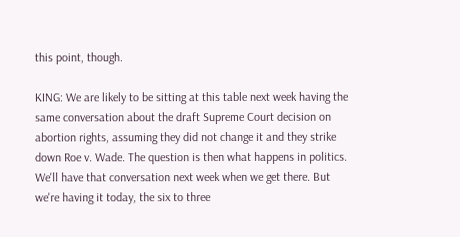this point, though.

KING: We are likely to be sitting at this table next week having the same conversation about the draft Supreme Court decision on abortion rights, assuming they did not change it and they strike down Roe v. Wade. The question is then what happens in politics. We'll have that conversation next week when we get there. But we're having it today, the six to three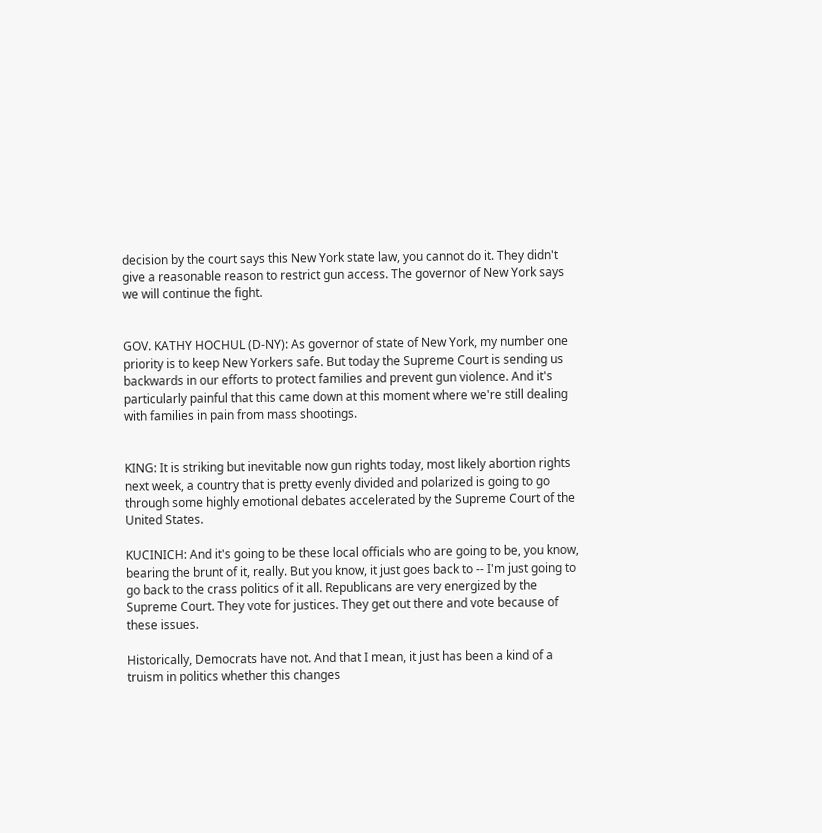decision by the court says this New York state law, you cannot do it. They didn't give a reasonable reason to restrict gun access. The governor of New York says we will continue the fight.


GOV. KATHY HOCHUL (D-NY): As governor of state of New York, my number one priority is to keep New Yorkers safe. But today the Supreme Court is sending us backwards in our efforts to protect families and prevent gun violence. And it's particularly painful that this came down at this moment where we're still dealing with families in pain from mass shootings.


KING: It is striking but inevitable now gun rights today, most likely abortion rights next week, a country that is pretty evenly divided and polarized is going to go through some highly emotional debates accelerated by the Supreme Court of the United States.

KUCINICH: And it's going to be these local officials who are going to be, you know, bearing the brunt of it, really. But you know, it just goes back to -- I'm just going to go back to the crass politics of it all. Republicans are very energized by the Supreme Court. They vote for justices. They get out there and vote because of these issues.

Historically, Democrats have not. And that I mean, it just has been a kind of a truism in politics whether this changes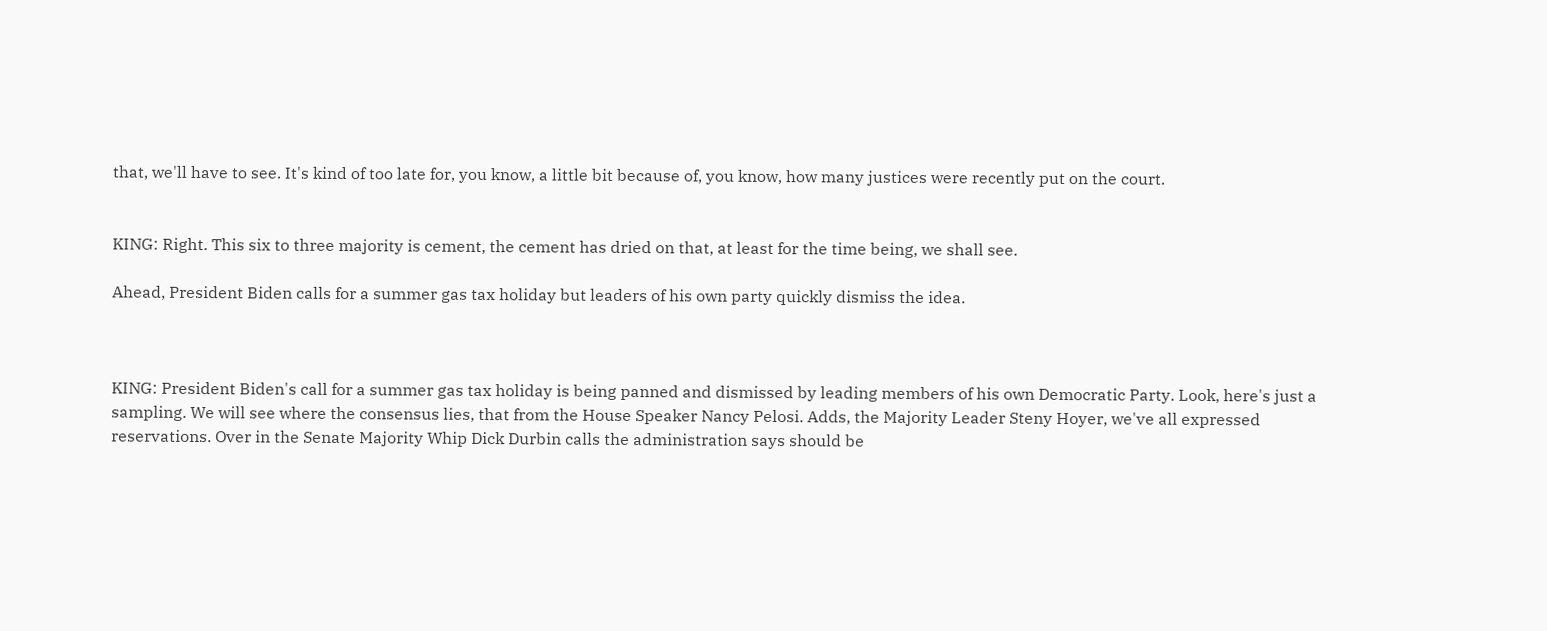that, we'll have to see. It's kind of too late for, you know, a little bit because of, you know, how many justices were recently put on the court.


KING: Right. This six to three majority is cement, the cement has dried on that, at least for the time being, we shall see.

Ahead, President Biden calls for a summer gas tax holiday but leaders of his own party quickly dismiss the idea.



KING: President Biden's call for a summer gas tax holiday is being panned and dismissed by leading members of his own Democratic Party. Look, here's just a sampling. We will see where the consensus lies, that from the House Speaker Nancy Pelosi. Adds, the Majority Leader Steny Hoyer, we've all expressed reservations. Over in the Senate Majority Whip Dick Durbin calls the administration says should be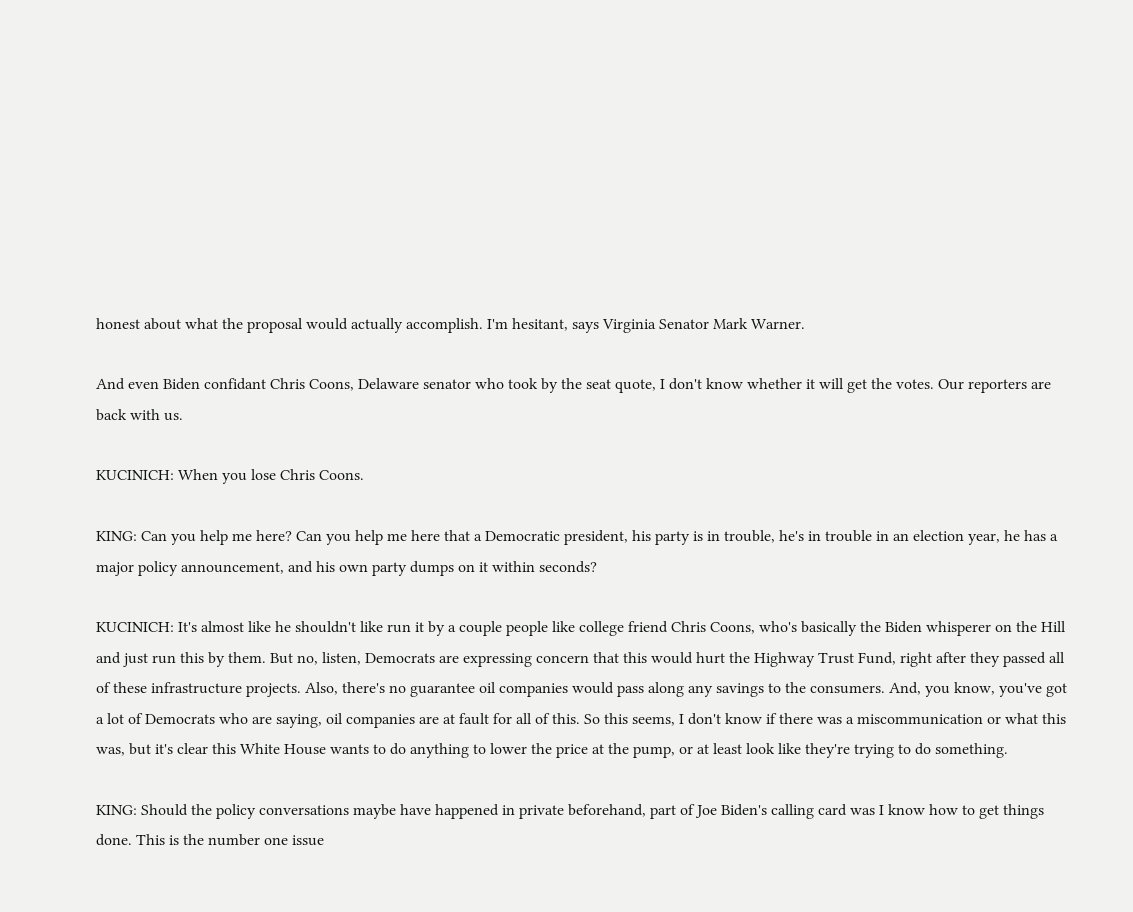honest about what the proposal would actually accomplish. I'm hesitant, says Virginia Senator Mark Warner.

And even Biden confidant Chris Coons, Delaware senator who took by the seat quote, I don't know whether it will get the votes. Our reporters are back with us.

KUCINICH: When you lose Chris Coons.

KING: Can you help me here? Can you help me here that a Democratic president, his party is in trouble, he's in trouble in an election year, he has a major policy announcement, and his own party dumps on it within seconds?

KUCINICH: It's almost like he shouldn't like run it by a couple people like college friend Chris Coons, who's basically the Biden whisperer on the Hill and just run this by them. But no, listen, Democrats are expressing concern that this would hurt the Highway Trust Fund, right after they passed all of these infrastructure projects. Also, there's no guarantee oil companies would pass along any savings to the consumers. And, you know, you've got a lot of Democrats who are saying, oil companies are at fault for all of this. So this seems, I don't know if there was a miscommunication or what this was, but it's clear this White House wants to do anything to lower the price at the pump, or at least look like they're trying to do something.

KING: Should the policy conversations maybe have happened in private beforehand, part of Joe Biden's calling card was I know how to get things done. This is the number one issue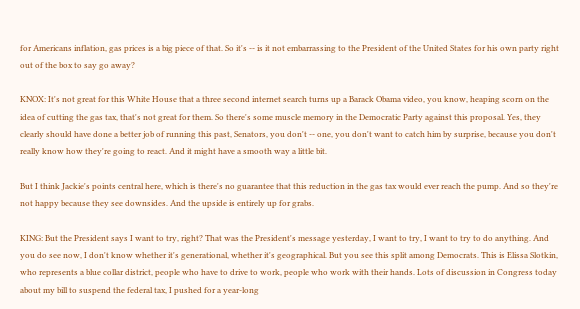for Americans inflation, gas prices is a big piece of that. So it's -- is it not embarrassing to the President of the United States for his own party right out of the box to say go away?

KNOX: It's not great for this White House that a three second internet search turns up a Barack Obama video, you know, heaping scorn on the idea of cutting the gas tax, that's not great for them. So there's some muscle memory in the Democratic Party against this proposal. Yes, they clearly should have done a better job of running this past, Senators, you don't -- one, you don't want to catch him by surprise, because you don't really know how they're going to react. And it might have a smooth way a little bit.

But I think Jackie's points central here, which is there's no guarantee that this reduction in the gas tax would ever reach the pump. And so they're not happy because they see downsides. And the upside is entirely up for grabs.

KING: But the President says I want to try, right? That was the President's message yesterday, I want to try, I want to try to do anything. And you do see now, I don't know whether it's generational, whether it's geographical. But you see this split among Democrats. This is Elissa Slotkin, who represents a blue collar district, people who have to drive to work, people who work with their hands. Lots of discussion in Congress today about my bill to suspend the federal tax, I pushed for a year-long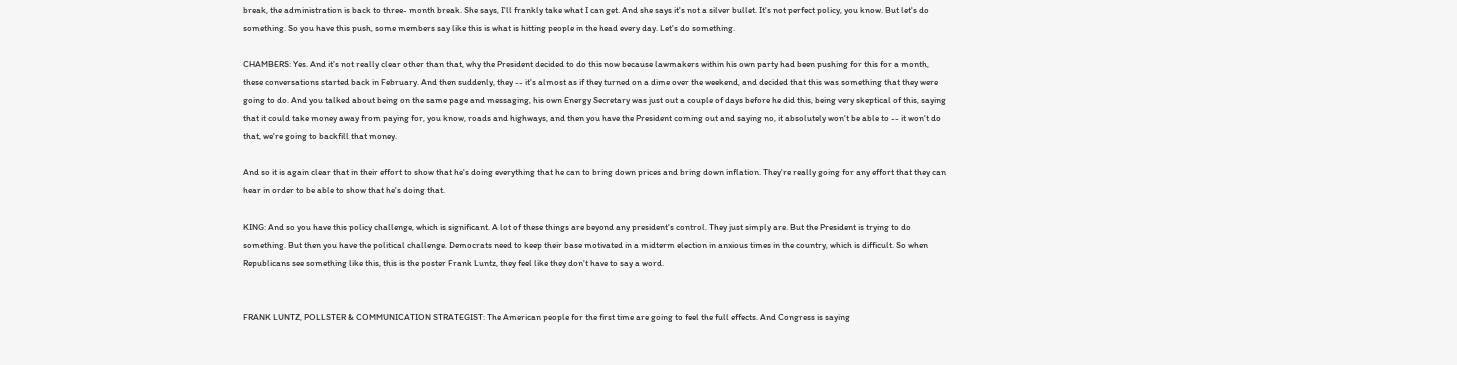break, the administration is back to three- month break. She says, I'll frankly take what I can get. And she says it's not a silver bullet. It's not perfect policy, you know. But let's do something. So you have this push, some members say like this is what is hitting people in the head every day. Let's do something.

CHAMBERS: Yes. And it's not really clear other than that, why the President decided to do this now because lawmakers within his own party had been pushing for this for a month, these conversations started back in February. And then suddenly, they -- it's almost as if they turned on a dime over the weekend, and decided that this was something that they were going to do. And you talked about being on the same page and messaging, his own Energy Secretary was just out a couple of days before he did this, being very skeptical of this, saying that it could take money away from paying for, you know, roads and highways, and then you have the President coming out and saying no, it absolutely won't be able to -- it won't do that, we're going to backfill that money.

And so it is again clear that in their effort to show that he's doing everything that he can to bring down prices and bring down inflation. They're really going for any effort that they can hear in order to be able to show that he's doing that.

KING: And so you have this policy challenge, which is significant. A lot of these things are beyond any president's control. They just simply are. But the President is trying to do something. But then you have the political challenge. Democrats need to keep their base motivated in a midterm election in anxious times in the country, which is difficult. So when Republicans see something like this, this is the poster Frank Luntz, they feel like they don't have to say a word.


FRANK LUNTZ, POLLSTER & COMMUNICATION STRATEGIST: The American people for the first time are going to feel the full effects. And Congress is saying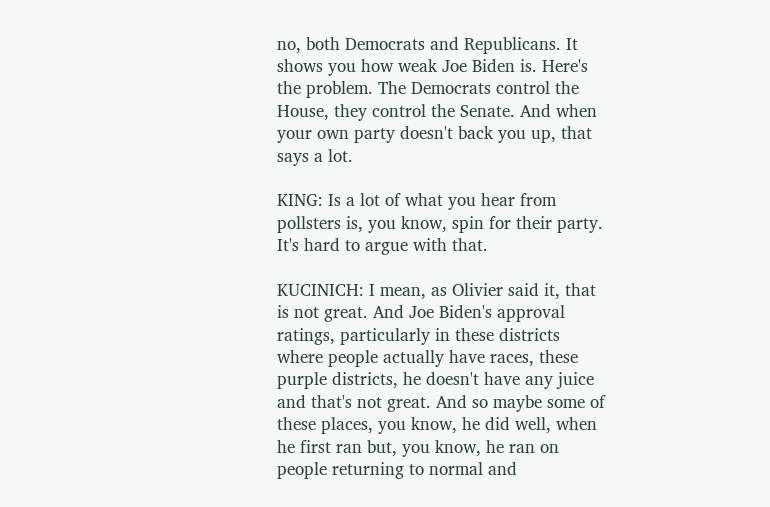no, both Democrats and Republicans. It shows you how weak Joe Biden is. Here's the problem. The Democrats control the House, they control the Senate. And when your own party doesn't back you up, that says a lot.

KING: Is a lot of what you hear from pollsters is, you know, spin for their party. It's hard to argue with that.

KUCINICH: I mean, as Olivier said it, that is not great. And Joe Biden's approval ratings, particularly in these districts where people actually have races, these purple districts, he doesn't have any juice and that's not great. And so maybe some of these places, you know, he did well, when he first ran but, you know, he ran on people returning to normal and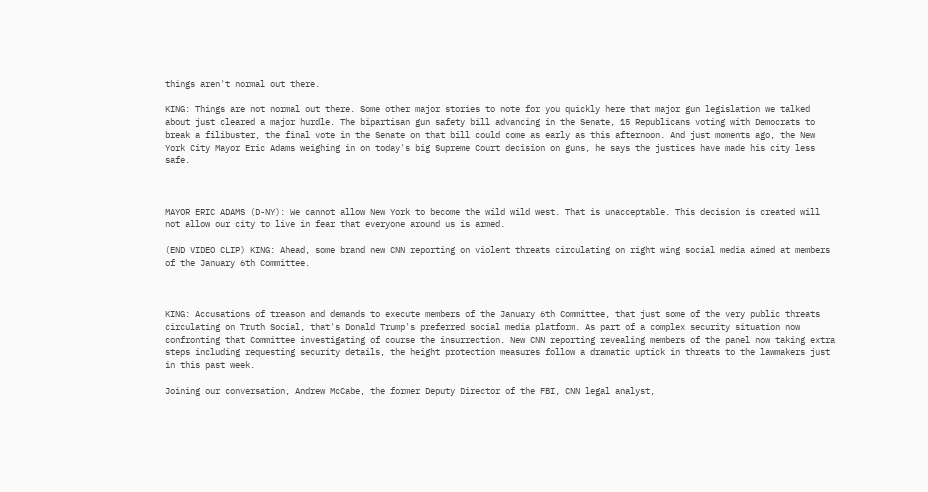things aren't normal out there.

KING: Things are not normal out there. Some other major stories to note for you quickly here that major gun legislation we talked about just cleared a major hurdle. The bipartisan gun safety bill advancing in the Senate, 15 Republicans voting with Democrats to break a filibuster, the final vote in the Senate on that bill could come as early as this afternoon. And just moments ago, the New York City Mayor Eric Adams weighing in on today's big Supreme Court decision on guns, he says the justices have made his city less safe.



MAYOR ERIC ADAMS (D-NY): We cannot allow New York to become the wild wild west. That is unacceptable. This decision is created will not allow our city to live in fear that everyone around us is armed.

(END VIDEO CLIP) KING: Ahead, some brand new CNN reporting on violent threats circulating on right wing social media aimed at members of the January 6th Committee.



KING: Accusations of treason and demands to execute members of the January 6th Committee, that just some of the very public threats circulating on Truth Social, that's Donald Trump's preferred social media platform. As part of a complex security situation now confronting that Committee investigating of course the insurrection. New CNN reporting revealing members of the panel now taking extra steps including requesting security details, the height protection measures follow a dramatic uptick in threats to the lawmakers just in this past week.

Joining our conversation, Andrew McCabe, the former Deputy Director of the FBI, CNN legal analyst,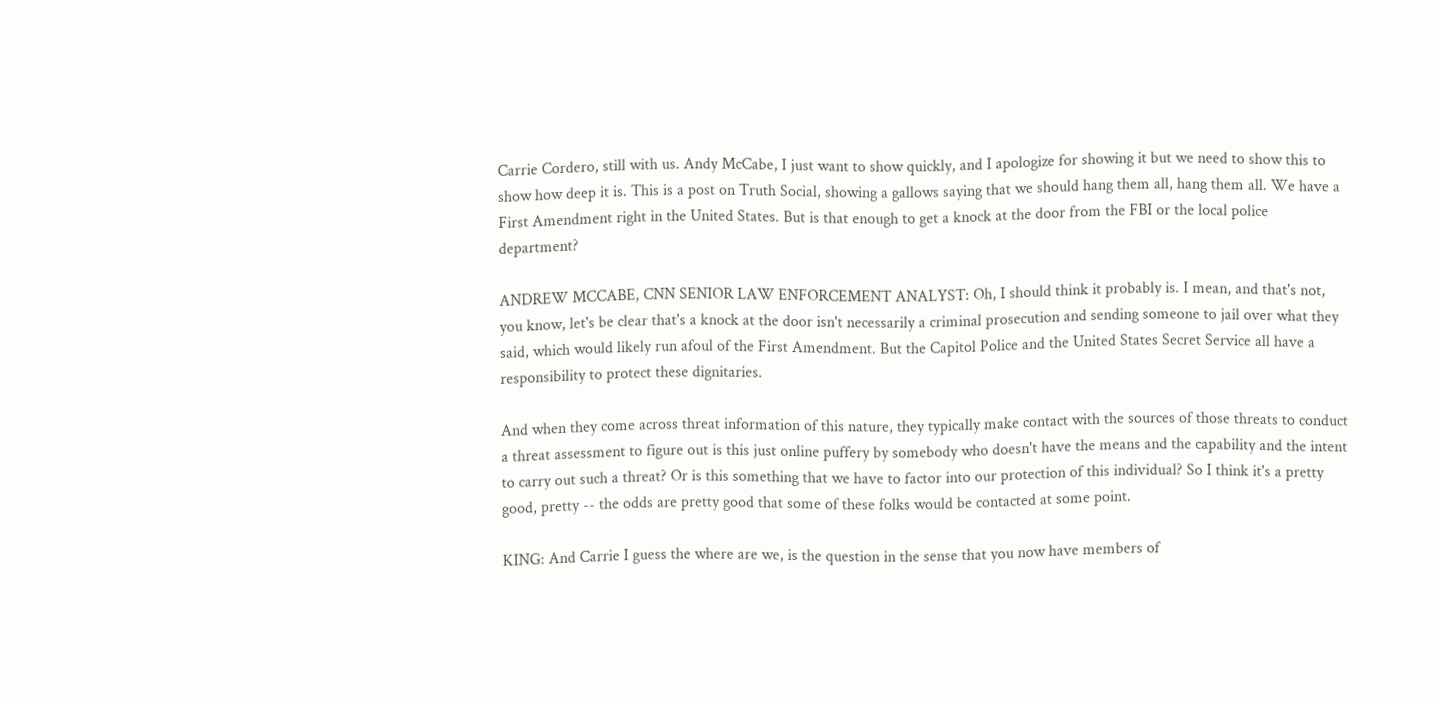Carrie Cordero, still with us. Andy McCabe, I just want to show quickly, and I apologize for showing it but we need to show this to show how deep it is. This is a post on Truth Social, showing a gallows saying that we should hang them all, hang them all. We have a First Amendment right in the United States. But is that enough to get a knock at the door from the FBI or the local police department?

ANDREW MCCABE, CNN SENIOR LAW ENFORCEMENT ANALYST: Oh, I should think it probably is. I mean, and that's not, you know, let's be clear that's a knock at the door isn't necessarily a criminal prosecution and sending someone to jail over what they said, which would likely run afoul of the First Amendment. But the Capitol Police and the United States Secret Service all have a responsibility to protect these dignitaries.

And when they come across threat information of this nature, they typically make contact with the sources of those threats to conduct a threat assessment to figure out is this just online puffery by somebody who doesn't have the means and the capability and the intent to carry out such a threat? Or is this something that we have to factor into our protection of this individual? So I think it's a pretty good, pretty -- the odds are pretty good that some of these folks would be contacted at some point.

KING: And Carrie I guess the where are we, is the question in the sense that you now have members of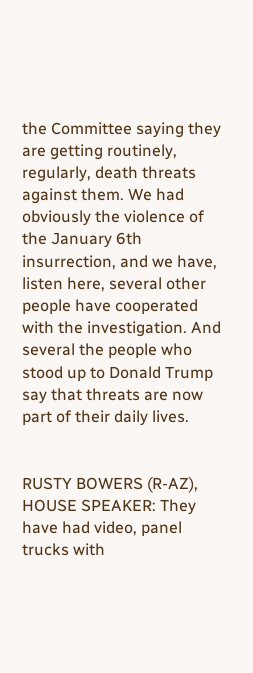the Committee saying they are getting routinely, regularly, death threats against them. We had obviously the violence of the January 6th insurrection, and we have, listen here, several other people have cooperated with the investigation. And several the people who stood up to Donald Trump say that threats are now part of their daily lives.


RUSTY BOWERS (R-AZ), HOUSE SPEAKER: They have had video, panel trucks with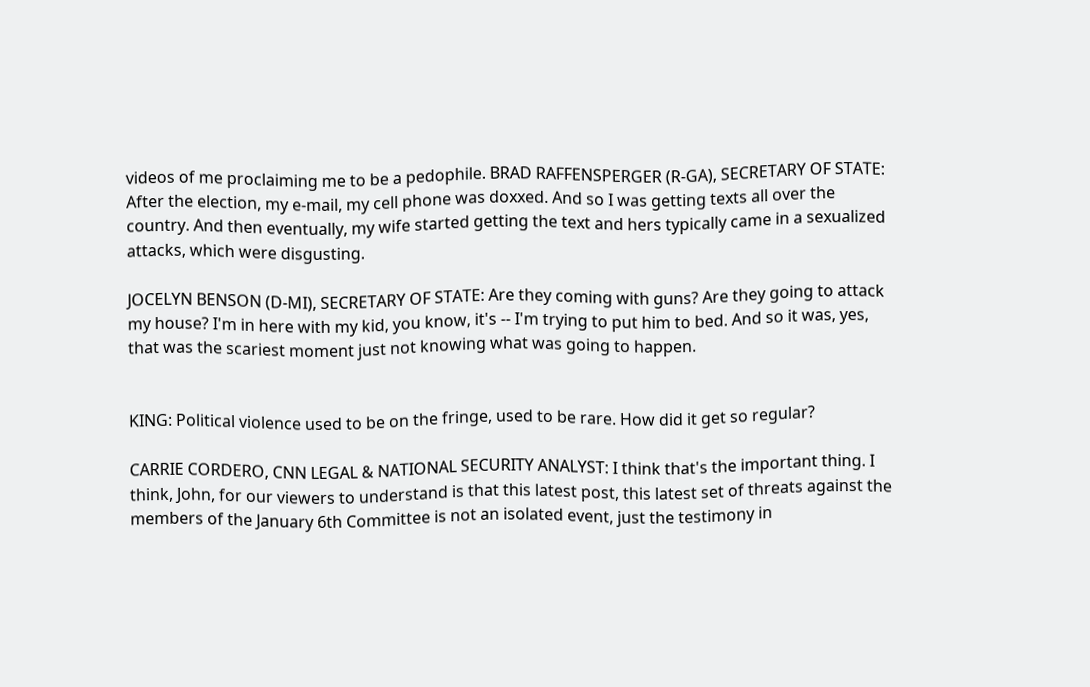videos of me proclaiming me to be a pedophile. BRAD RAFFENSPERGER (R-GA), SECRETARY OF STATE: After the election, my e-mail, my cell phone was doxxed. And so I was getting texts all over the country. And then eventually, my wife started getting the text and hers typically came in a sexualized attacks, which were disgusting.

JOCELYN BENSON (D-MI), SECRETARY OF STATE: Are they coming with guns? Are they going to attack my house? I'm in here with my kid, you know, it's -- I'm trying to put him to bed. And so it was, yes, that was the scariest moment just not knowing what was going to happen.


KING: Political violence used to be on the fringe, used to be rare. How did it get so regular?

CARRIE CORDERO, CNN LEGAL & NATIONAL SECURITY ANALYST: I think that's the important thing. I think, John, for our viewers to understand is that this latest post, this latest set of threats against the members of the January 6th Committee is not an isolated event, just the testimony in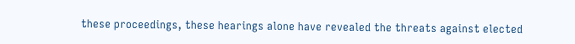these proceedings, these hearings alone have revealed the threats against elected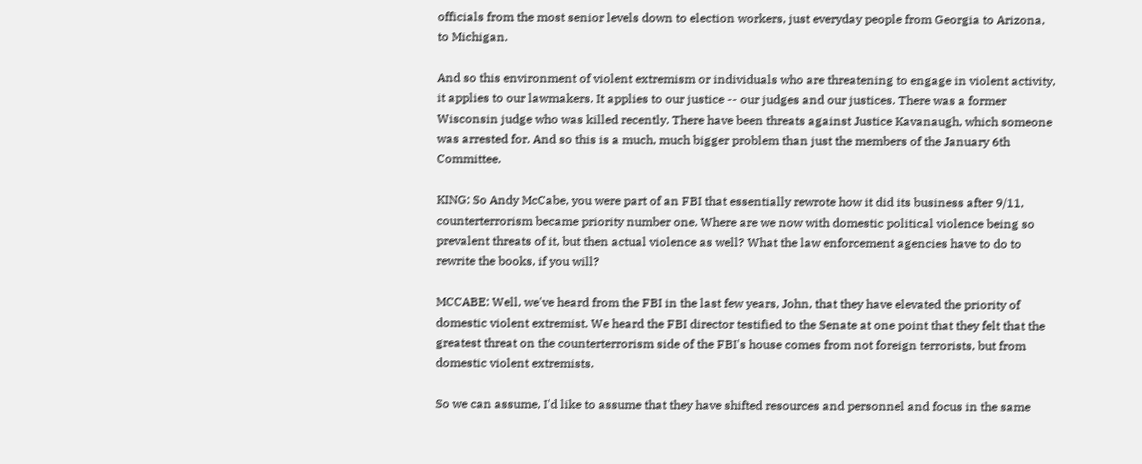officials from the most senior levels down to election workers, just everyday people from Georgia to Arizona, to Michigan.

And so this environment of violent extremism or individuals who are threatening to engage in violent activity, it applies to our lawmakers. It applies to our justice -- our judges and our justices. There was a former Wisconsin judge who was killed recently. There have been threats against Justice Kavanaugh, which someone was arrested for. And so this is a much, much bigger problem than just the members of the January 6th Committee.

KING: So Andy McCabe, you were part of an FBI that essentially rewrote how it did its business after 9/11, counterterrorism became priority number one. Where are we now with domestic political violence being so prevalent threats of it, but then actual violence as well? What the law enforcement agencies have to do to rewrite the books, if you will?

MCCABE: Well, we've heard from the FBI in the last few years, John, that they have elevated the priority of domestic violent extremist. We heard the FBI director testified to the Senate at one point that they felt that the greatest threat on the counterterrorism side of the FBI's house comes from not foreign terrorists, but from domestic violent extremists.

So we can assume, I'd like to assume that they have shifted resources and personnel and focus in the same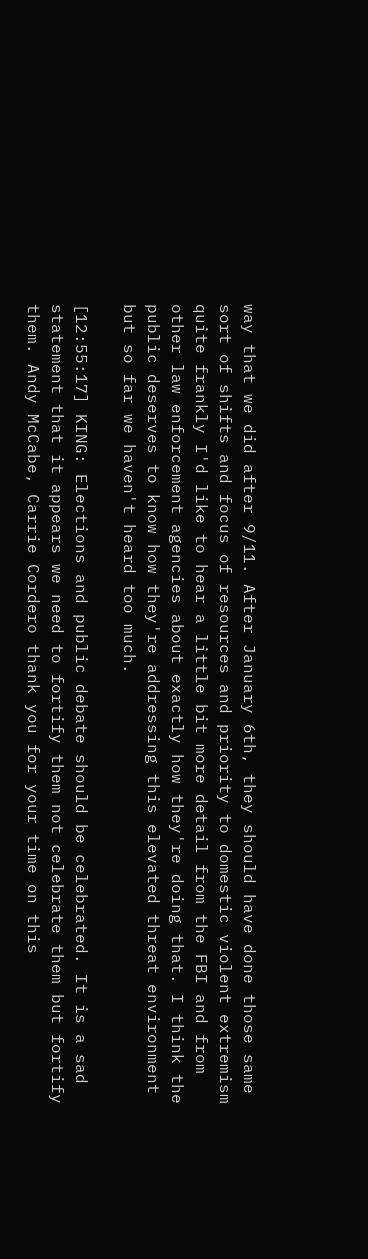way that we did after 9/11. After January 6th, they should have done those same sort of shifts and focus of resources and priority to domestic violent extremism quite frankly I'd like to hear a little bit more detail from the FBI and from other law enforcement agencies about exactly how they're doing that. I think the public deserves to know how they're addressing this elevated threat environment but so far we haven't heard too much.

[12:55:17] KING: Elections and public debate should be celebrated. It is a sad statement that it appears we need to fortify them not celebrate them but fortify them. Andy McCabe, Carrie Cordero thank you for your time on this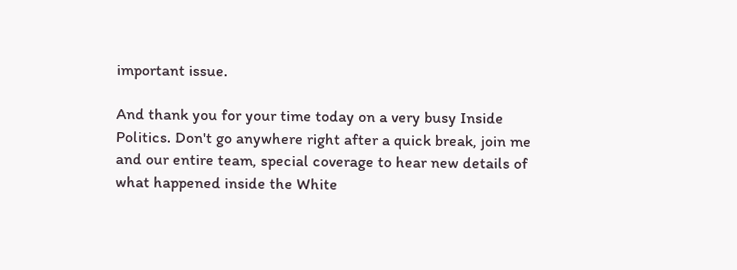important issue.

And thank you for your time today on a very busy Inside Politics. Don't go anywhere right after a quick break, join me and our entire team, special coverage to hear new details of what happened inside the White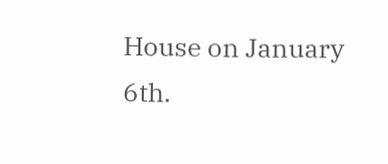House on January 6th.